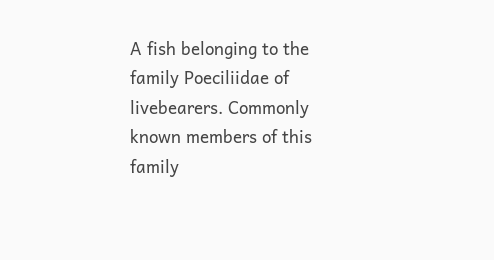A fish belonging to the family Poeciliidae of livebearers. Commonly known members of this family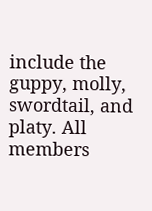include the guppy, molly, swordtail, and platy. All members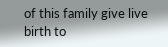of this family give live birth to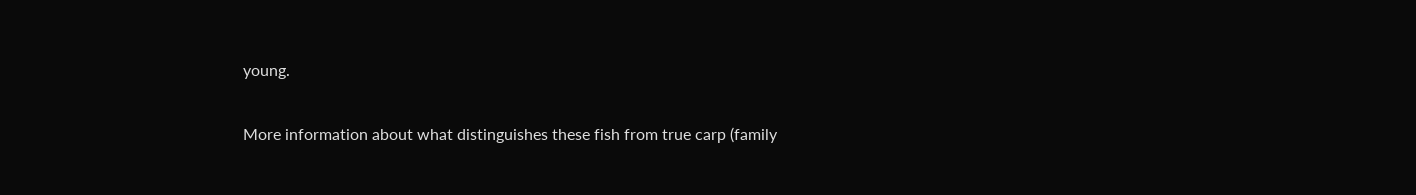young.

More information about what distinguishes these fish from true carp (family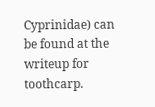Cyprinidae) can be found at the writeup for toothcarp.